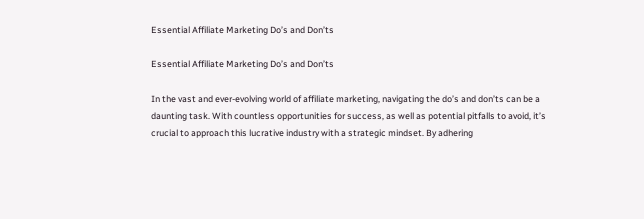Essential Affiliate Marketing Do’s and Don’ts

Essential Affiliate Marketing Do’s and Don’ts

In the vast and ever-evolving world of affiliate marketing, navigating the do’s and don’ts can be a daunting task. With countless opportunities for success, as well as potential pitfalls to avoid, it’s crucial to approach this lucrative industry with a strategic mindset. By adhering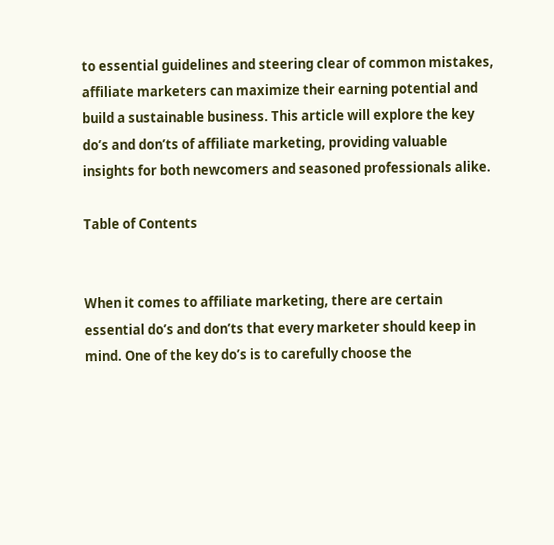to essential guidelines and steering clear of common mistakes, affiliate marketers can maximize their earning potential and build a sustainable business. This article will explore the key do’s and don’ts of affiliate marketing, providing valuable insights for both newcomers and seasoned professionals alike.

Table of Contents


When it comes to affiliate marketing, there are certain essential do’s and don’ts that every marketer should keep in mind. One of the key do’s is to carefully choose the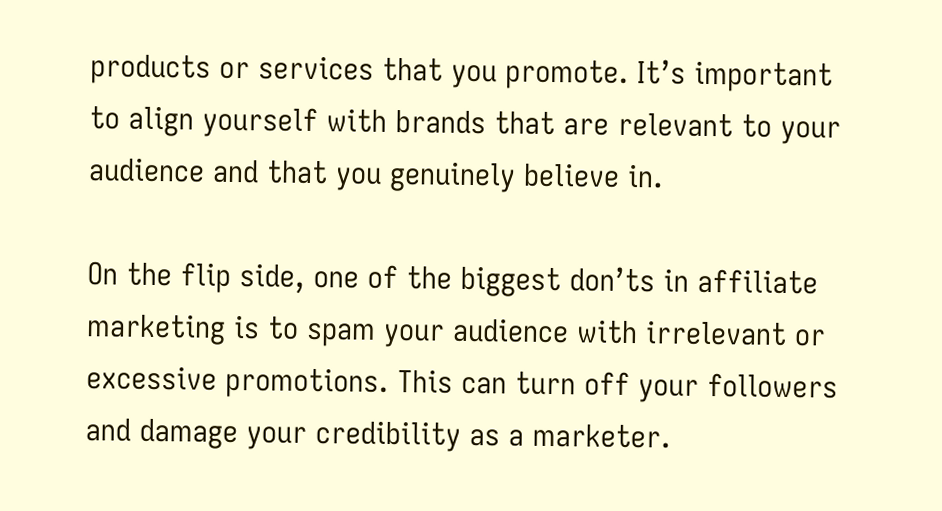products or services that you promote. It’s important to align yourself with brands that are relevant to your audience and that you genuinely believe in.

On the flip side, one of the biggest don’ts in affiliate marketing is to spam your audience with irrelevant or excessive promotions. This can turn off your followers and damage your credibility as a marketer.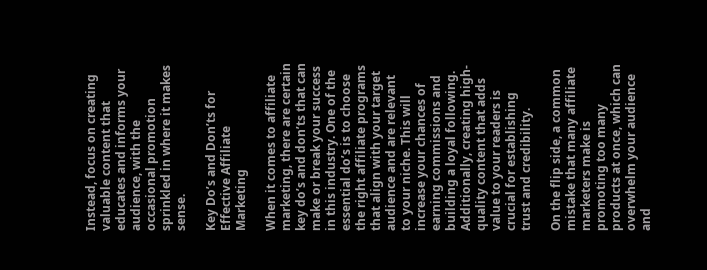Instead, focus on creating valuable content that educates and informs your audience, with the occasional promotion sprinkled in where it makes sense.

Key Do’s and Don’ts for Effective Affiliate Marketing

When it comes to affiliate marketing, there are certain key do’s and don’ts that can make or break your success in this industry. One of the essential do’s is to choose the right affiliate programs that align with your target audience and are relevant to your niche. This will increase your chances of earning commissions and building a loyal following. Additionally, creating high-quality content that adds value to your readers is crucial for establishing trust and credibility.

On the flip side, a common mistake that many affiliate marketers make is promoting too many products at once, which can overwhelm your audience and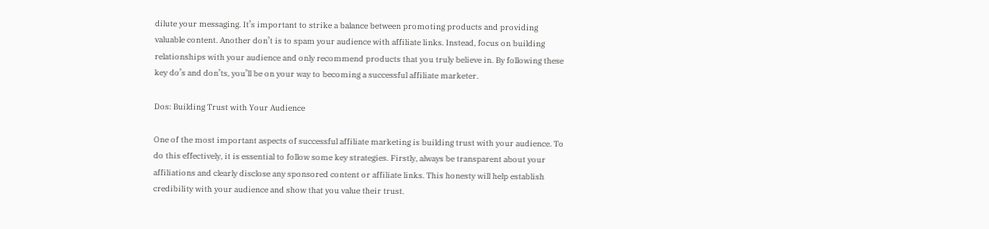dilute your messaging. It’s important to strike a balance between promoting products and providing valuable content. Another don’t is to spam your audience with affiliate links. Instead, focus on building relationships with your audience and only recommend products that you truly believe in. By following these key do’s and don’ts, you’ll be on your way to becoming a successful affiliate marketer.

Dos: Building Trust with Your Audience

One of the most important aspects of successful affiliate marketing is building trust with your audience. To do this effectively, it is essential to follow some key strategies. Firstly, always be transparent about your affiliations and clearly disclose any sponsored content or affiliate links. This honesty will help establish credibility with your audience and show that you value their trust.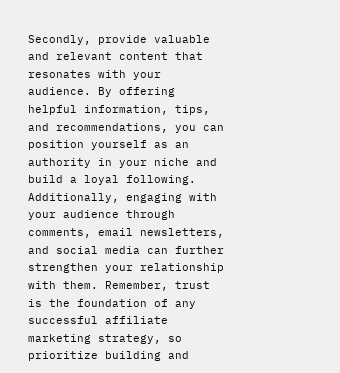Secondly, provide valuable and relevant content that resonates with your audience. By offering helpful information, tips, and recommendations, you can position yourself as an authority in your niche and build a loyal following. Additionally, engaging with your audience through comments, email newsletters, and social media can further strengthen your relationship with them. Remember, trust is the foundation of any successful affiliate marketing strategy, so prioritize building and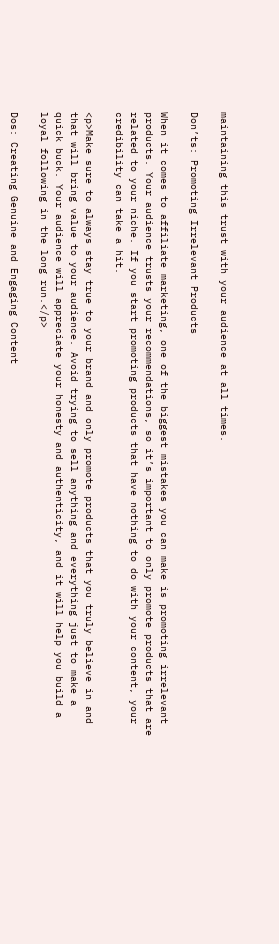maintaining this trust with your audience at all times.

Don’ts: Promoting Irrelevant Products

When it comes to affiliate marketing, one of the biggest mistakes you can make is promoting irrelevant products. Your audience trusts your recommendations, so it’s important to only promote products that are related to your niche. If you start promoting products that have nothing to do with your content, your credibility can take a hit.

<p>Make sure to always stay true to your brand and only promote products that you truly believe in and that will bring value to your audience. Avoid trying to sell anything and everything just to make a quick buck. Your audience will appreciate your honesty and authenticity, and it will help you build a loyal following in the long run.</p>

Dos: Creating Genuine and Engaging Content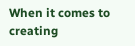When it comes to creating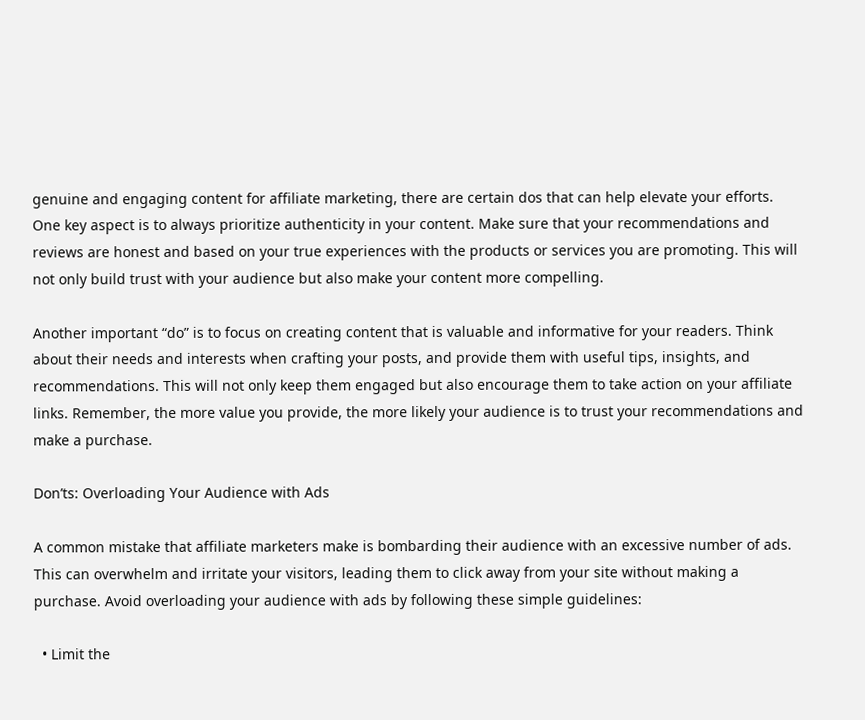genuine and engaging content for affiliate marketing, there are certain dos that can help elevate your efforts. One key aspect is to always prioritize authenticity in your content. Make sure that your recommendations and reviews are honest and based on your true experiences with the products or services you are promoting. This will not only build trust with your audience but also make your content more compelling.

Another important “do” is to focus on creating content that is valuable and informative for your readers. Think about their needs and interests when crafting your posts, and provide them with useful tips, insights, and recommendations. This will not only keep them engaged but also encourage them to take action on your affiliate links. Remember, the more value you provide, the more likely your audience is to trust your recommendations and make a purchase.

Don’ts: Overloading Your Audience with Ads

A common mistake that affiliate marketers make is bombarding their audience with an excessive number of ads. This can overwhelm and irritate your visitors, leading them to click away from your site without making a purchase. Avoid overloading your audience with ads by following these simple guidelines:

  • Limit the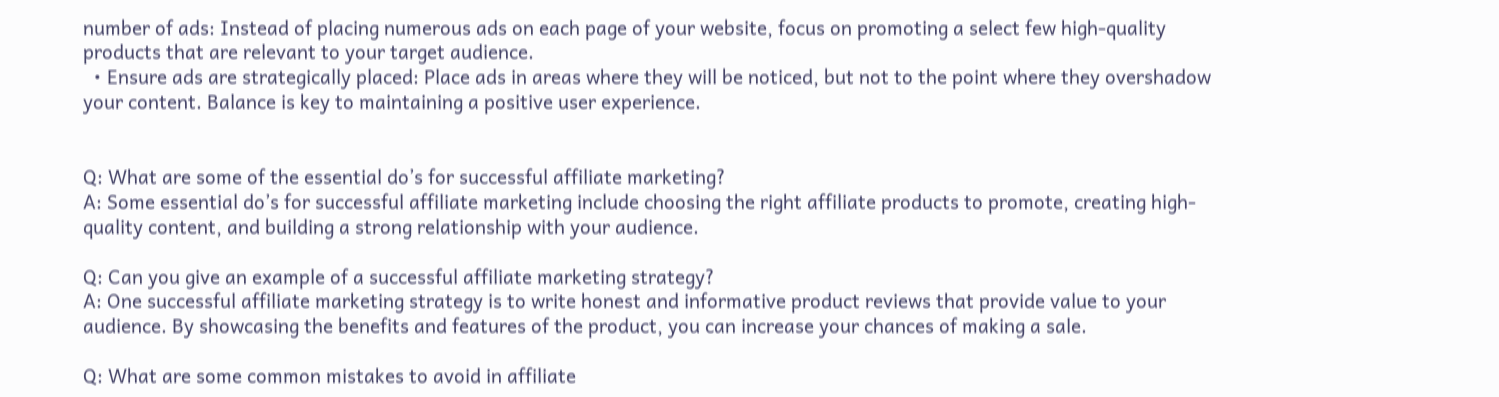number of ads: Instead of placing numerous ads on each page of your website, focus on promoting a select few high-quality products that are relevant to your target audience.
  • Ensure ads are strategically placed: Place ads in areas where they will be noticed, but not to the point where they overshadow your content. Balance is key to maintaining a positive user experience.


Q: What are some of the essential do’s for successful affiliate marketing?
A: Some essential do’s for successful affiliate marketing include choosing the right affiliate products to promote, creating high-quality content, and building a strong relationship with your audience.

Q: Can you give an example of a successful affiliate marketing strategy?
A: One successful affiliate marketing strategy is to write honest and informative product reviews that provide value to your audience. By showcasing the benefits and features of the product, you can increase your chances of making a sale.

Q: What are some common mistakes to avoid in affiliate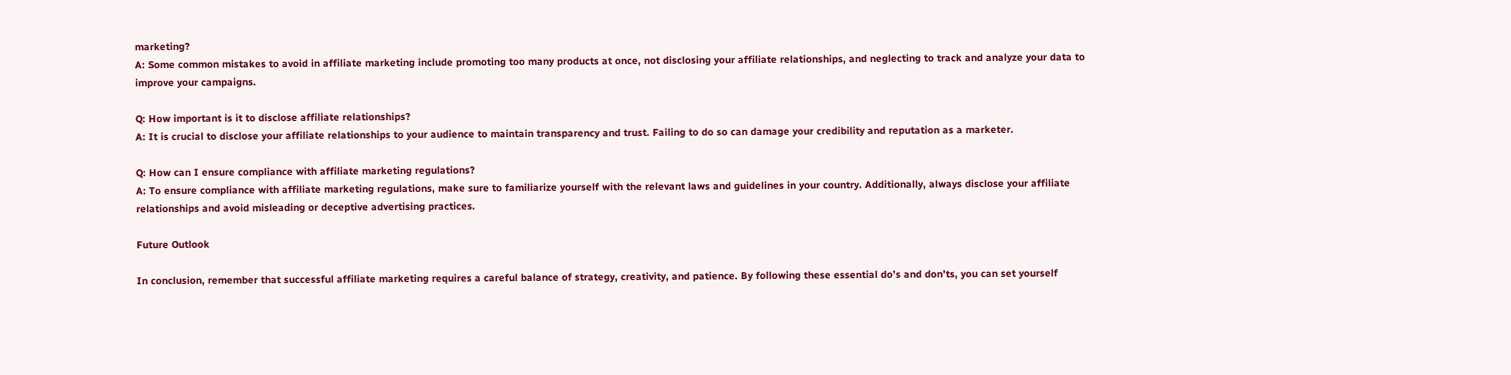marketing?
A: Some common mistakes to avoid in affiliate marketing include promoting too many products at once, not disclosing your affiliate relationships, and neglecting to track and analyze your data to improve your campaigns.

Q: How important is it to disclose affiliate relationships?
A: It is crucial to disclose your affiliate relationships to your audience to maintain transparency and trust. Failing to do so can damage your credibility and reputation as a marketer.

Q: How can I ensure compliance with affiliate marketing regulations?
A: To ensure compliance with affiliate marketing regulations, make sure to familiarize yourself with the relevant laws and guidelines in your country. Additionally, always disclose your affiliate relationships and avoid misleading or deceptive advertising practices.

Future Outlook

In conclusion, remember that successful affiliate marketing requires a careful balance of strategy, creativity, and patience. By following these essential do’s and don’ts, you can set yourself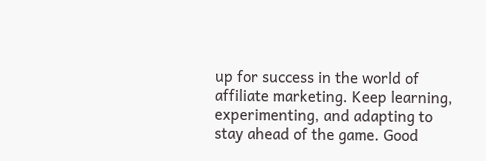up for success in the world of affiliate marketing. Keep learning, experimenting, and adapting to stay ahead of the game. Good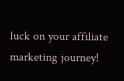luck on your affiliate marketing journey!